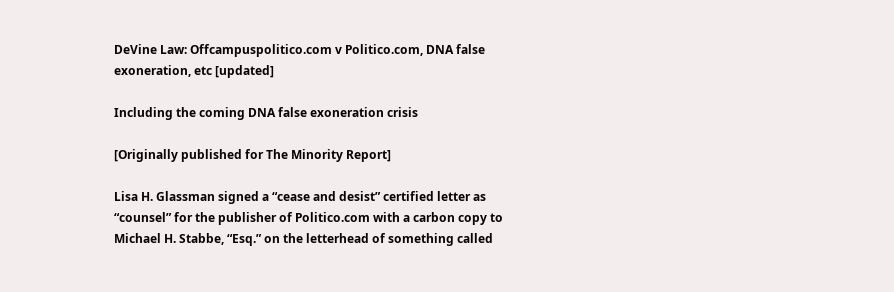DeVine Law: Offcampuspolitico.com v Politico.com, DNA false exoneration, etc [updated]

Including the coming DNA false exoneration crisis

[Originally published for The Minority Report]

Lisa H. Glassman signed a “cease and desist” certified letter as “counsel” for the publisher of Politico.com with a carbon copy to Michael H. Stabbe, “Esq.” on the letterhead of something called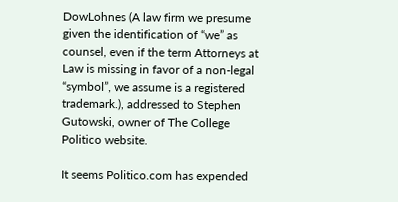DowLohnes (A law firm we presume given the identification of “we” as counsel, even if the term Attorneys at Law is missing in favor of a non-legal “symbol”, we assume is a registered trademark.), addressed to Stephen Gutowski, owner of The College Politico website.

It seems Politico.com has expended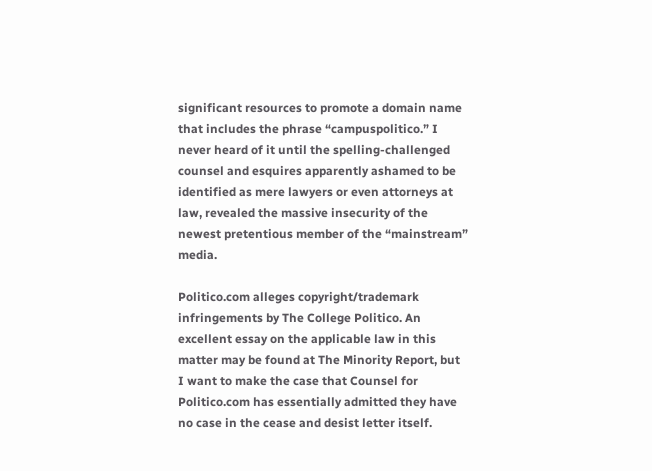significant resources to promote a domain name that includes the phrase “campuspolitico.” I never heard of it until the spelling-challenged counsel and esquires apparently ashamed to be identified as mere lawyers or even attorneys at law, revealed the massive insecurity of the newest pretentious member of the “mainstream” media.

Politico.com alleges copyright/trademark infringements by The College Politico. An excellent essay on the applicable law in this matter may be found at The Minority Report, but I want to make the case that Counsel for Politico.com has essentially admitted they have no case in the cease and desist letter itself.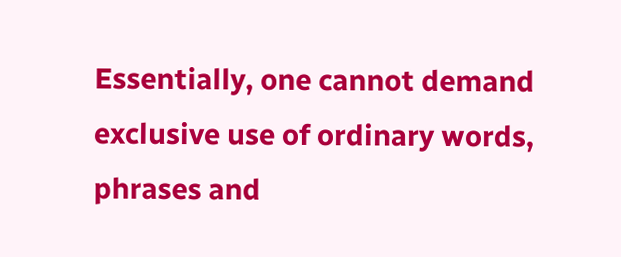Essentially, one cannot demand exclusive use of ordinary words, phrases and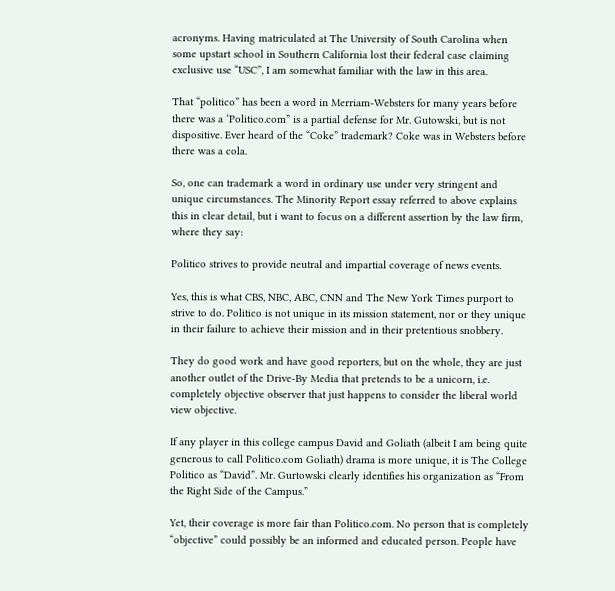acronyms. Having matriculated at The University of South Carolina when some upstart school in Southern California lost their federal case claiming exclusive use “USC”, I am somewhat familiar with the law in this area.

That “politico” has been a word in Merriam-Websters for many years before there was a ‘Politico.com” is a partial defense for Mr. Gutowski, but is not dispositive. Ever heard of the “Coke” trademark? Coke was in Websters before there was a cola.

So, one can trademark a word in ordinary use under very stringent and unique circumstances. The Minority Report essay referred to above explains this in clear detail, but i want to focus on a different assertion by the law firm, where they say:

Politico strives to provide neutral and impartial coverage of news events.

Yes, this is what CBS, NBC, ABC, CNN and The New York Times purport to strive to do. Politico is not unique in its mission statement, nor or they unique in their failure to achieve their mission and in their pretentious snobbery.

They do good work and have good reporters, but on the whole, they are just another outlet of the Drive-By Media that pretends to be a unicorn, i.e. completely objective observer that just happens to consider the liberal world view objective.

If any player in this college campus David and Goliath (albeit I am being quite generous to call Politico.com Goliath) drama is more unique, it is The College Politico as “David”. Mr. Gurtowski clearly identifies his organization as “From the Right Side of the Campus.”

Yet, their coverage is more fair than Politico.com. No person that is completely “objective” could possibly be an informed and educated person. People have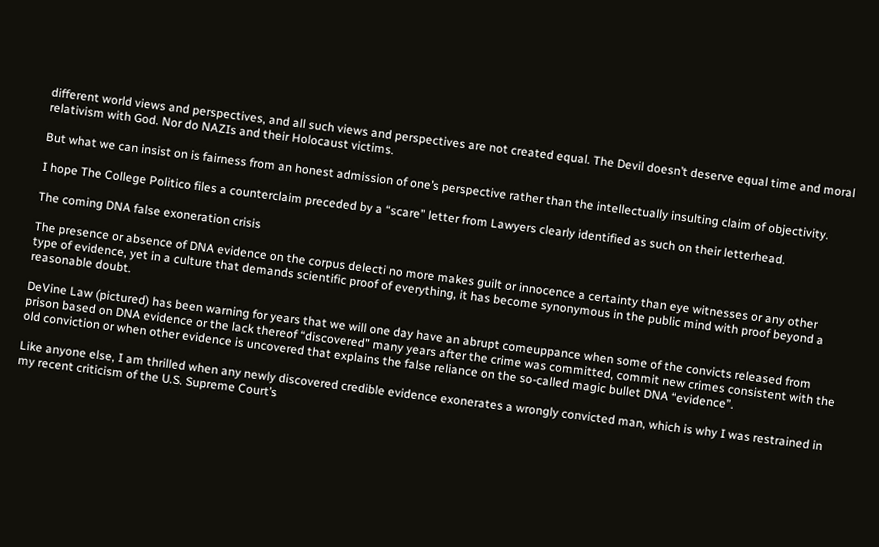different world views and perspectives, and all such views and perspectives are not created equal. The Devil doesn’t deserve equal time and moral relativism with God. Nor do NAZIs and their Holocaust victims.

But what we can insist on is fairness from an honest admission of one’s perspective rather than the intellectually insulting claim of objectivity.

I hope The College Politico files a counterclaim preceded by a “scare” letter from Lawyers clearly identified as such on their letterhead.

The coming DNA false exoneration crisis

The presence or absence of DNA evidence on the corpus delecti no more makes guilt or innocence a certainty than eye witnesses or any other type of evidence, yet in a culture that demands scientific proof of everything, it has become synonymous in the public mind with proof beyond a reasonable doubt.

DeVine Law (pictured) has been warning for years that we will one day have an abrupt comeuppance when some of the convicts released from prison based on DNA evidence or the lack thereof “discovered” many years after the crime was committed, commit new crimes consistent with the old conviction or when other evidence is uncovered that explains the false reliance on the so-called magic bullet DNA “evidence”.

Like anyone else, I am thrilled when any newly discovered credible evidence exonerates a wrongly convicted man, which is why I was restrained in my recent criticism of the U.S. Supreme Court’s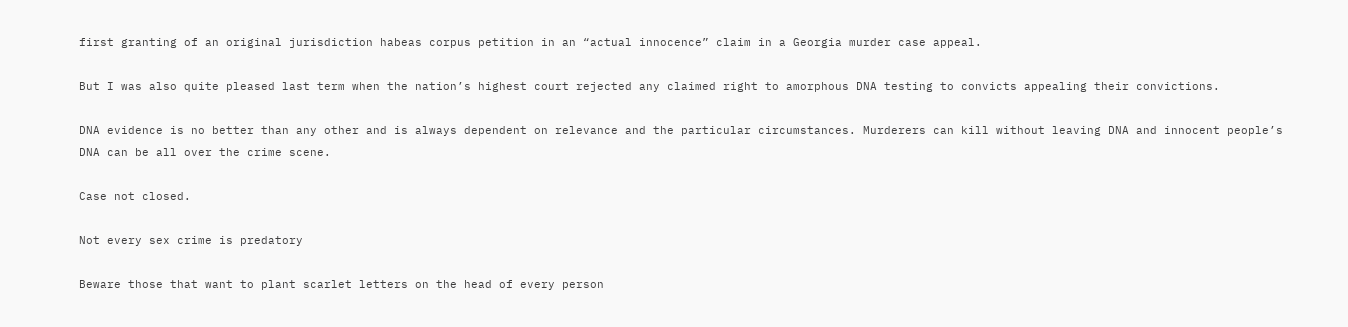first granting of an original jurisdiction habeas corpus petition in an “actual innocence” claim in a Georgia murder case appeal.

But I was also quite pleased last term when the nation’s highest court rejected any claimed right to amorphous DNA testing to convicts appealing their convictions.

DNA evidence is no better than any other and is always dependent on relevance and the particular circumstances. Murderers can kill without leaving DNA and innocent people’s DNA can be all over the crime scene.

Case not closed.

Not every sex crime is predatory

Beware those that want to plant scarlet letters on the head of every person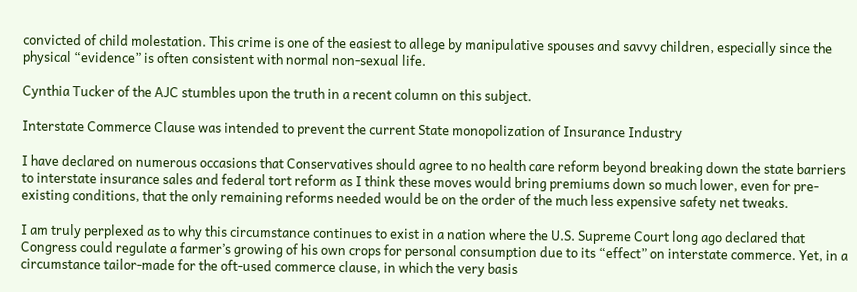convicted of child molestation. This crime is one of the easiest to allege by manipulative spouses and savvy children, especially since the physical “evidence” is often consistent with normal non-sexual life.

Cynthia Tucker of the AJC stumbles upon the truth in a recent column on this subject.

Interstate Commerce Clause was intended to prevent the current State monopolization of Insurance Industry

I have declared on numerous occasions that Conservatives should agree to no health care reform beyond breaking down the state barriers to interstate insurance sales and federal tort reform as I think these moves would bring premiums down so much lower, even for pre-existing conditions, that the only remaining reforms needed would be on the order of the much less expensive safety net tweaks.

I am truly perplexed as to why this circumstance continues to exist in a nation where the U.S. Supreme Court long ago declared that Congress could regulate a farmer’s growing of his own crops for personal consumption due to its “effect” on interstate commerce. Yet, in a circumstance tailor-made for the oft-used commerce clause, in which the very basis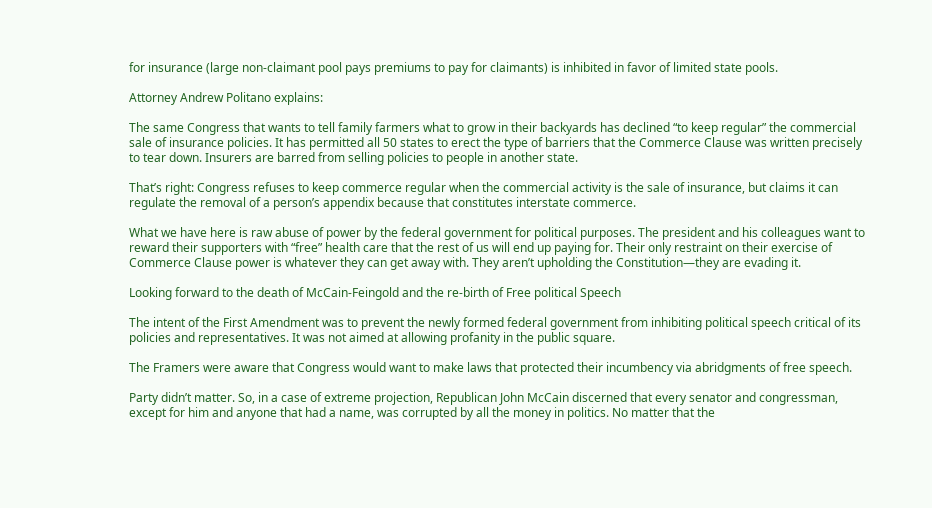for insurance (large non-claimant pool pays premiums to pay for claimants) is inhibited in favor of limited state pools.

Attorney Andrew Politano explains:

The same Congress that wants to tell family farmers what to grow in their backyards has declined “to keep regular” the commercial sale of insurance policies. It has permitted all 50 states to erect the type of barriers that the Commerce Clause was written precisely to tear down. Insurers are barred from selling policies to people in another state.

That’s right: Congress refuses to keep commerce regular when the commercial activity is the sale of insurance, but claims it can regulate the removal of a person’s appendix because that constitutes interstate commerce.

What we have here is raw abuse of power by the federal government for political purposes. The president and his colleagues want to reward their supporters with “free” health care that the rest of us will end up paying for. Their only restraint on their exercise of Commerce Clause power is whatever they can get away with. They aren’t upholding the Constitution—they are evading it.

Looking forward to the death of McCain-Feingold and the re-birth of Free political Speech

The intent of the First Amendment was to prevent the newly formed federal government from inhibiting political speech critical of its policies and representatives. It was not aimed at allowing profanity in the public square.

The Framers were aware that Congress would want to make laws that protected their incumbency via abridgments of free speech.

Party didn’t matter. So, in a case of extreme projection, Republican John McCain discerned that every senator and congressman, except for him and anyone that had a name, was corrupted by all the money in politics. No matter that the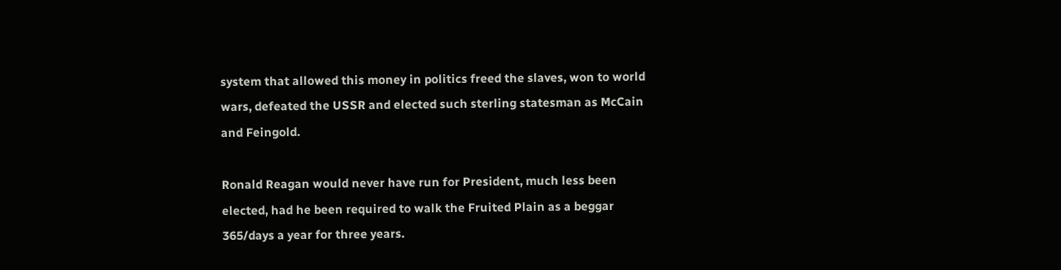system that allowed this money in politics freed the slaves, won to world wars, defeated the USSR and elected such sterling statesman as McCain and Feingold.

Ronald Reagan would never have run for President, much less been elected, had he been required to walk the Fruited Plain as a beggar 365/days a year for three years.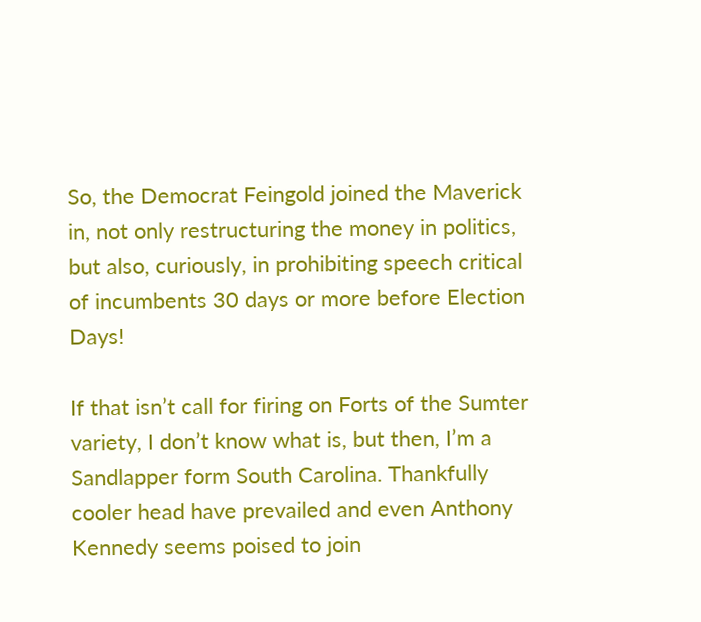So, the Democrat Feingold joined the Maverick in, not only restructuring the money in politics, but also, curiously, in prohibiting speech critical of incumbents 30 days or more before Election Days!

If that isn’t call for firing on Forts of the Sumter variety, I don’t know what is, but then, I’m a Sandlapper form South Carolina. Thankfully cooler head have prevailed and even Anthony Kennedy seems poised to join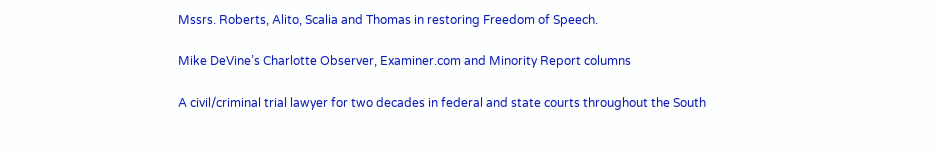Mssrs. Roberts, Alito, Scalia and Thomas in restoring Freedom of Speech.

Mike DeVine’s Charlotte Observer, Examiner.com and Minority Report columns

A civil/criminal trial lawyer for two decades in federal and state courts throughout the South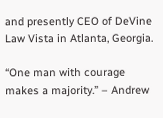and presently CEO of DeVine Law Vista in Atlanta, Georgia.

“One man with courage makes a majority.” – Andrew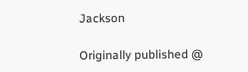Jackson

Originally published @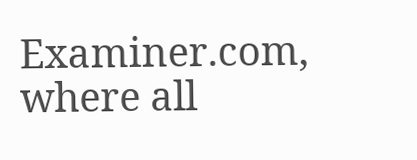Examiner.com, where all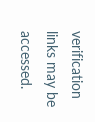verification links may be accessed.